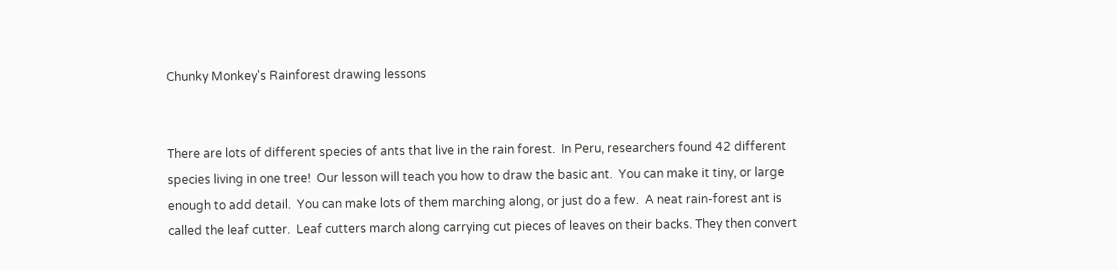Chunky Monkey's Rainforest drawing lessons


There are lots of different species of ants that live in the rain forest.  In Peru, researchers found 42 different species living in one tree!  Our lesson will teach you how to draw the basic ant.  You can make it tiny, or large enough to add detail.  You can make lots of them marching along, or just do a few.  A neat rain-forest ant is called the leaf cutter.  Leaf cutters march along carrying cut pieces of leaves on their backs. They then convert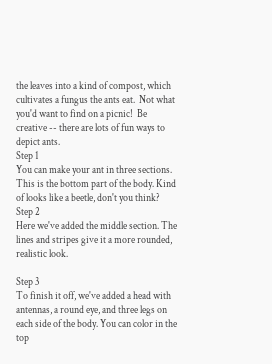the leaves into a kind of compost, which cultivates a fungus the ants eat.  Not what you'd want to find on a picnic!  Be creative -- there are lots of fun ways to depict ants.
Step 1
You can make your ant in three sections. This is the bottom part of the body. Kind of looks like a beetle, don't you think?
Step 2
Here we've added the middle section. The lines and stripes give it a more rounded, realistic look.

Step 3
To finish it off, we've added a head with antennas, a round eye, and three legs on each side of the body. You can color in the top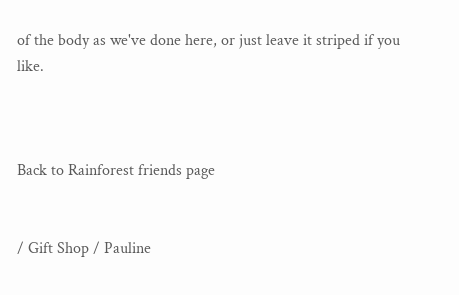of the body as we've done here, or just leave it striped if you like.



Back to Rainforest friends page


/ Gift Shop / Pauline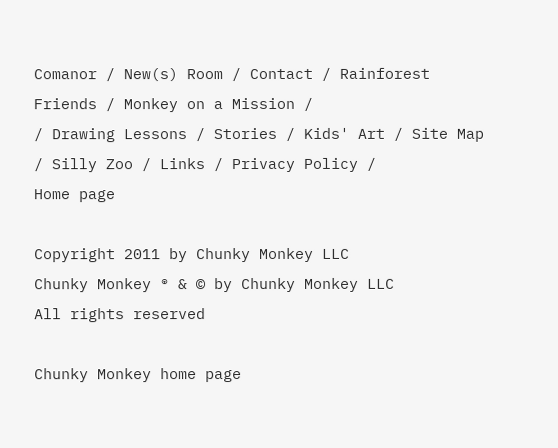Comanor / New(s) Room / Contact / Rainforest Friends / Monkey on a Mission /
/ Drawing Lessons / Stories / Kids' Art / Site Map / Silly Zoo / Links / Privacy Policy /
Home page

Copyright 2011 by Chunky Monkey LLC
Chunky Monkey ® & © by Chunky Monkey LLC
All rights reserved

Chunky Monkey home page